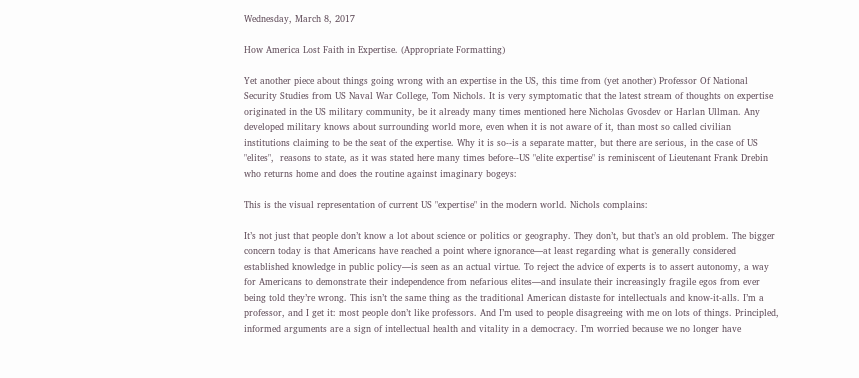Wednesday, March 8, 2017

How America Lost Faith in Expertise. (Appropriate Formatting)

Yet another piece about things going wrong with an expertise in the US, this time from (yet another) Professor Of National Security Studies from US Naval War College, Tom Nichols. It is very symptomatic that the latest stream of thoughts on expertise originated in the US military community, be it already many times mentioned here Nicholas Gvosdev or Harlan Ullman. Any developed military knows about surrounding world more, even when it is not aware of it, than most so called civilian institutions claiming to be the seat of the expertise. Why it is so--is a separate matter, but there are serious, in the case of US "elites",  reasons to state, as it was stated here many times before--US "elite expertise" is reminiscent of Lieutenant Frank Drebin who returns home and does the routine against imaginary bogeys:

This is the visual representation of current US "expertise" in the modern world. Nichols complains:

It’s not just that people don’t know a lot about science or politics or geography. They don’t, but that’s an old problem. The bigger concern today is that Americans have reached a point where ignorance—at least regarding what is generally considered established knowledge in public policy—is seen as an actual virtue. To reject the advice of experts is to assert autonomy, a way for Americans to demonstrate their independence from nefarious elites—and insulate their increasingly fragile egos from ever being told they’re wrong. This isn’t the same thing as the traditional American distaste for intellectuals and know-it-alls. I’m a professor, and I get it: most people don’t like professors. And I’m used to people disagreeing with me on lots of things. Principled, informed arguments are a sign of intellectual health and vitality in a democracy. I’m worried because we no longer have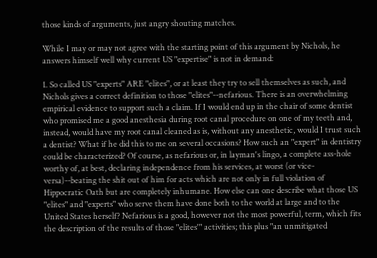those kinds of arguments, just angry shouting matches.

While I may or may not agree with the starting point of this argument by Nichols, he answers himself well why current US "expertise" is not in demand:

1. So called US "experts" ARE "elites", or at least they try to sell themselves as such, and Nichols gives a correct definition to those "elites"--nefarious. There is an overwhelming empirical evidence to support such a claim. If I would end up in the chair of some dentist who promised me a good anesthesia during root canal procedure on one of my teeth and, instead, would have my root canal cleaned as is, without any anesthetic, would I trust such a dentist? What if he did this to me on several occasions? How such an "expert" in dentistry could be characterized? Of course, as nefarious or, in layman's lingo, a complete ass-hole worthy of, at best, declaring independence from his services, at worst (or vice-versa)--beating the shit out of him for acts which are not only in full violation of Hippocratic Oath but are completely inhumane. How else can one describe what those US "elites" and "experts" who serve them have done both to the world at large and to the United States herself? Nefarious is a good, however not the most powerful, term, which fits the description of the results of those "elites'" activities; this plus "an unmitigated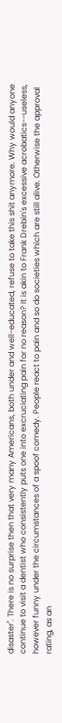disaster". There is no surprise then that very many Americans, both under and well-educated, refuse to take this shit anymore. Why would anyone continue to visit a dentist who consistently puts one into excruciating pain for no reason? It is akin to Frank Drebin's excessive acrobatics--useless, however funny under the circumstances of a spoof comedy. People react to pain and so do societies which are still alive. Otherwise the approval rating, as an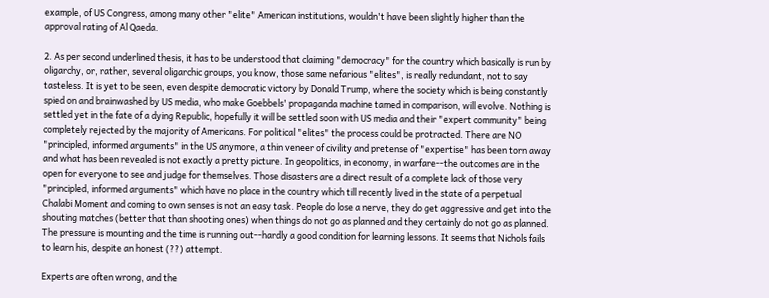example, of US Congress, among many other "elite" American institutions, wouldn't have been slightly higher than the approval rating of Al Qaeda.

2. As per second underlined thesis, it has to be understood that claiming "democracy" for the country which basically is run by oligarchy, or, rather, several oligarchic groups, you know, those same nefarious "elites", is really redundant, not to say tasteless. It is yet to be seen, even despite democratic victory by Donald Trump, where the society which is being constantly spied on and brainwashed by US media, who make Goebbels' propaganda machine tamed in comparison, will evolve. Nothing is settled yet in the fate of a dying Republic, hopefully it will be settled soon with US media and their "expert community" being completely rejected by the majority of Americans. For political "elites" the process could be protracted. There are NO "principled, informed arguments" in the US anymore, a thin veneer of civility and pretense of "expertise" has been torn away and what has been revealed is not exactly a pretty picture. In geopolitics, in economy, in warfare--the outcomes are in the open for everyone to see and judge for themselves. Those disasters are a direct result of a complete lack of those very "principled, informed arguments" which have no place in the country which till recently lived in the state of a perpetual Chalabi Moment and coming to own senses is not an easy task. People do lose a nerve, they do get aggressive and get into the shouting matches (better that than shooting ones) when things do not go as planned and they certainly do not go as planned. The pressure is mounting and the time is running out--hardly a good condition for learning lessons. It seems that Nichols fails to learn his, despite an honest (??) attempt.

Experts are often wrong, and the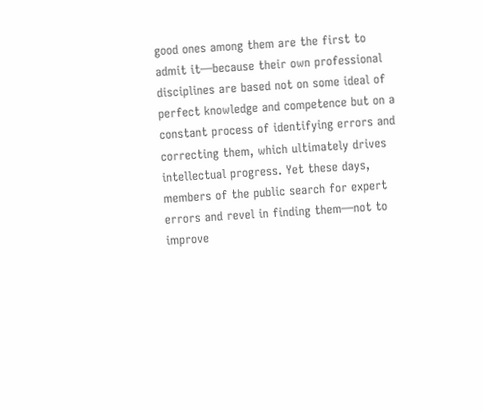good ones among them are the first to admit it—because their own professional disciplines are based not on some ideal of perfect knowledge and competence but on a constant process of identifying errors and correcting them, which ultimately drives intellectual progress. Yet these days, members of the public search for expert errors and revel in finding them—not to improve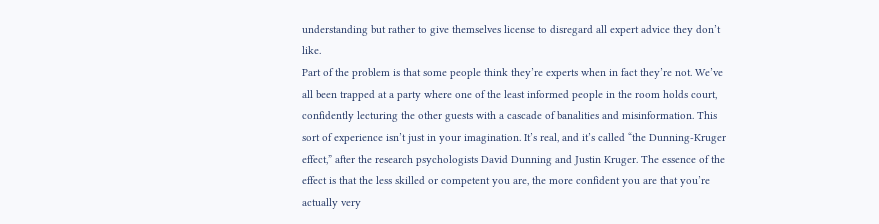understanding but rather to give themselves license to disregard all expert advice they don’t like.
Part of the problem is that some people think they’re experts when in fact they’re not. We’ve all been trapped at a party where one of the least informed people in the room holds court, confidently lecturing the other guests with a cascade of banalities and misinformation. This sort of experience isn’t just in your imagination. It’s real, and it’s called “the Dunning-Kruger effect,” after the research psychologists David Dunning and Justin Kruger. The essence of the effect is that the less skilled or competent you are, the more confident you are that you’re actually very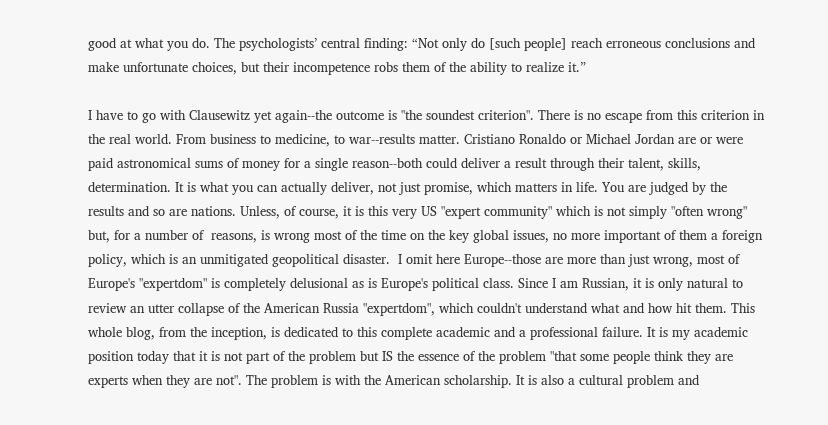good at what you do. The psychologists’ central finding: “Not only do [such people] reach erroneous conclusions and make unfortunate choices, but their incompetence robs them of the ability to realize it.”

I have to go with Clausewitz yet again--the outcome is "the soundest criterion". There is no escape from this criterion in the real world. From business to medicine, to war--results matter. Cristiano Ronaldo or Michael Jordan are or were paid astronomical sums of money for a single reason--both could deliver a result through their talent, skills, determination. It is what you can actually deliver, not just promise, which matters in life. You are judged by the results and so are nations. Unless, of course, it is this very US "expert community" which is not simply "often wrong" but, for a number of  reasons, is wrong most of the time on the key global issues, no more important of them a foreign policy, which is an unmitigated geopolitical disaster.  I omit here Europe--those are more than just wrong, most of Europe's "expertdom" is completely delusional as is Europe's political class. Since I am Russian, it is only natural to review an utter collapse of the American Russia "expertdom", which couldn't understand what and how hit them. This whole blog, from the inception, is dedicated to this complete academic and a professional failure. It is my academic position today that it is not part of the problem but IS the essence of the problem "that some people think they are experts when they are not". The problem is with the American scholarship. It is also a cultural problem and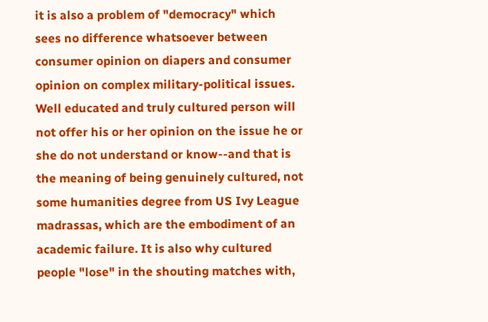it is also a problem of "democracy" which sees no difference whatsoever between consumer opinion on diapers and consumer opinion on complex military-political issues. Well educated and truly cultured person will not offer his or her opinion on the issue he or she do not understand or know--and that is the meaning of being genuinely cultured, not some humanities degree from US Ivy League madrassas, which are the embodiment of an academic failure. It is also why cultured people "lose" in the shouting matches with,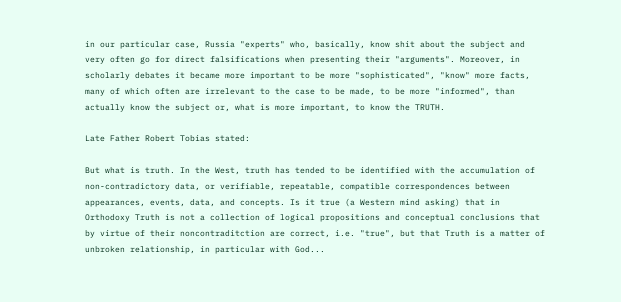in our particular case, Russia "experts" who, basically, know shit about the subject and very often go for direct falsifications when presenting their "arguments". Moreover, in scholarly debates it became more important to be more "sophisticated", "know" more facts, many of which often are irrelevant to the case to be made, to be more "informed", than actually know the subject or, what is more important, to know the TRUTH.

Late Father Robert Tobias stated:

But what is truth. In the West, truth has tended to be identified with the accumulation of non-contradictory data, or verifiable, repeatable, compatible correspondences between appearances, events, data, and concepts. Is it true (a Western mind asking) that in Orthodoxy Truth is not a collection of logical propositions and conceptual conclusions that by virtue of their noncontraditction are correct, i.e. "true", but that Truth is a matter of unbroken relationship, in particular with God...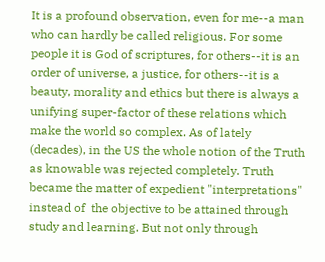It is a profound observation, even for me--a man who can hardly be called religious. For some people it is God of scriptures, for others--it is an order of universe, a justice, for others--it is a beauty, morality and ethics but there is always a unifying super-factor of these relations which make the world so complex. As of lately (decades), in the US the whole notion of the Truth as knowable was rejected completely. Truth became the matter of expedient "interpretations" instead of  the objective to be attained through study and learning. But not only through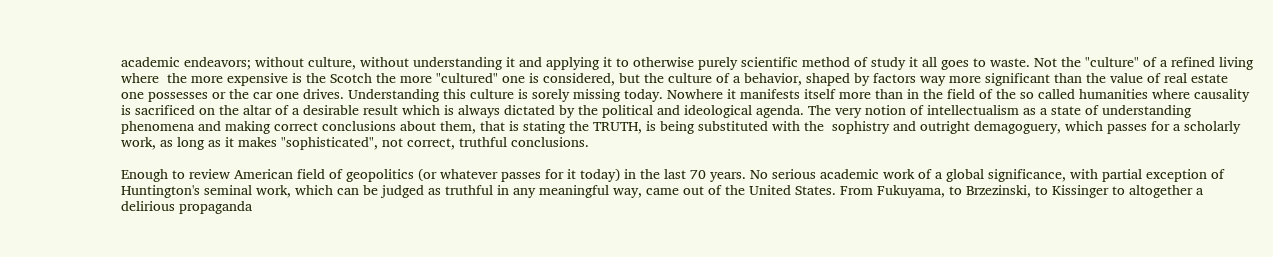academic endeavors; without culture, without understanding it and applying it to otherwise purely scientific method of study it all goes to waste. Not the "culture" of a refined living where  the more expensive is the Scotch the more "cultured" one is considered, but the culture of a behavior, shaped by factors way more significant than the value of real estate one possesses or the car one drives. Understanding this culture is sorely missing today. Nowhere it manifests itself more than in the field of the so called humanities where causality is sacrificed on the altar of a desirable result which is always dictated by the political and ideological agenda. The very notion of intellectualism as a state of understanding phenomena and making correct conclusions about them, that is stating the TRUTH, is being substituted with the  sophistry and outright demagoguery, which passes for a scholarly work, as long as it makes "sophisticated", not correct, truthful conclusions.

Enough to review American field of geopolitics (or whatever passes for it today) in the last 70 years. No serious academic work of a global significance, with partial exception of  Huntington's seminal work, which can be judged as truthful in any meaningful way, came out of the United States. From Fukuyama, to Brzezinski, to Kissinger to altogether a delirious propaganda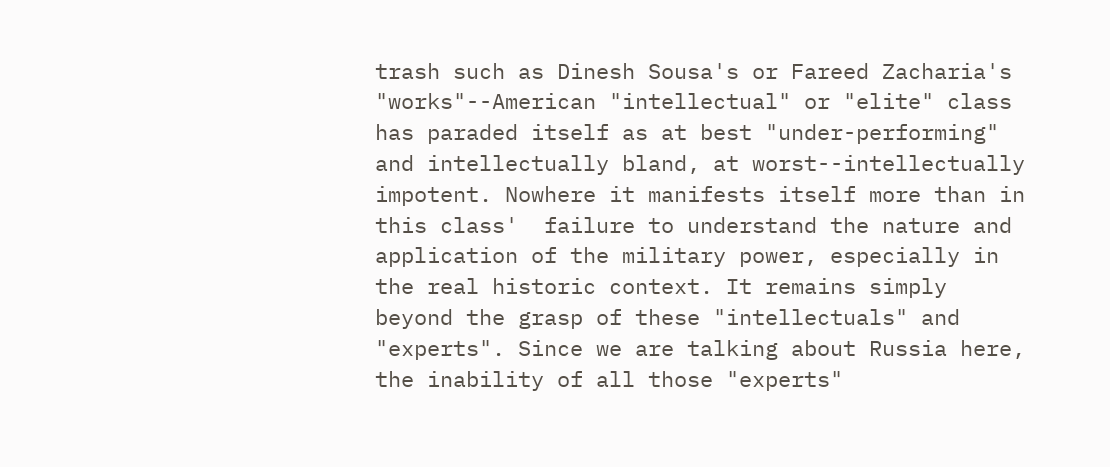trash such as Dinesh Sousa's or Fareed Zacharia's "works"--American "intellectual" or "elite" class has paraded itself as at best "under-performing" and intellectually bland, at worst--intellectually impotent. Nowhere it manifests itself more than in this class'  failure to understand the nature and application of the military power, especially in the real historic context. It remains simply beyond the grasp of these "intellectuals" and "experts". Since we are talking about Russia here, the inability of all those "experts"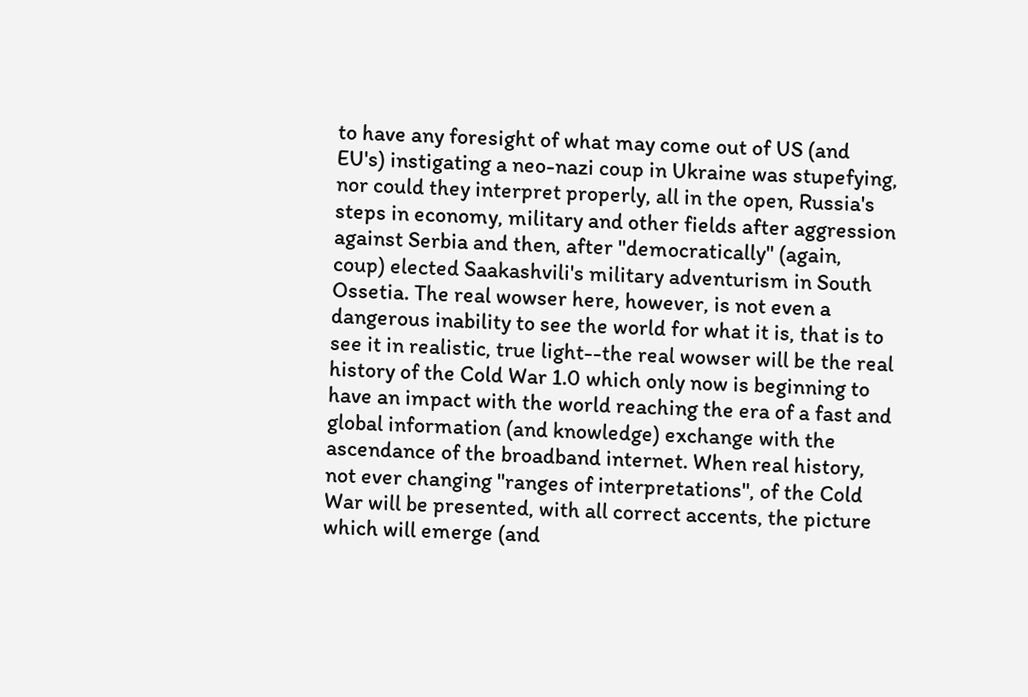to have any foresight of what may come out of US (and EU's) instigating a neo-nazi coup in Ukraine was stupefying, nor could they interpret properly, all in the open, Russia's steps in economy, military and other fields after aggression against Serbia and then, after "democratically" (again, coup) elected Saakashvili's military adventurism in South Ossetia. The real wowser here, however, is not even a dangerous inability to see the world for what it is, that is to see it in realistic, true light--the real wowser will be the real history of the Cold War 1.0 which only now is beginning to have an impact with the world reaching the era of a fast and global information (and knowledge) exchange with the ascendance of the broadband internet. When real history, not ever changing "ranges of interpretations", of the Cold War will be presented, with all correct accents, the picture which will emerge (and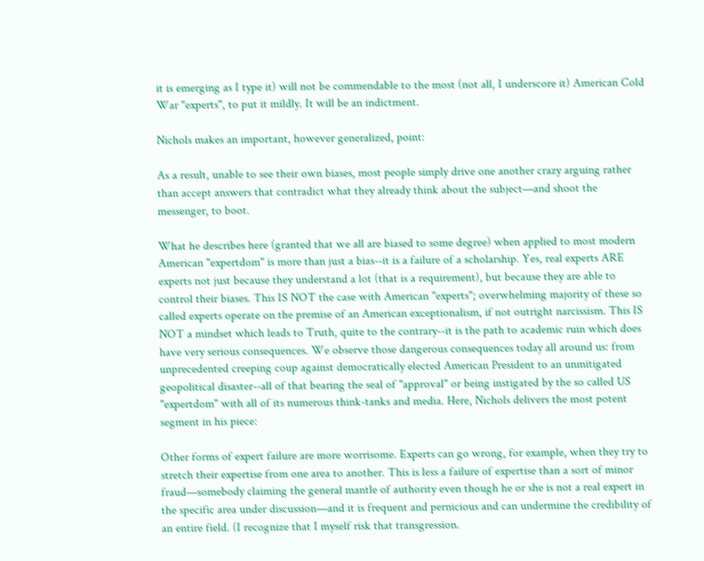it is emerging as I type it) will not be commendable to the most (not all, I underscore it) American Cold War "experts", to put it mildly. It will be an indictment.

Nichols makes an important, however generalized, point:

As a result, unable to see their own biases, most people simply drive one another crazy arguing rather than accept answers that contradict what they already think about the subject—and shoot the messenger, to boot.

What he describes here (granted that we all are biased to some degree) when applied to most modern American "expertdom" is more than just a bias--it is a failure of a scholarship. Yes, real experts ARE experts not just because they understand a lot (that is a requirement), but because they are able to control their biases. This IS NOT the case with American "experts"; overwhelming majority of these so called experts operate on the premise of an American exceptionalism, if not outright narcissism. This IS NOT a mindset which leads to Truth, quite to the contrary--it is the path to academic ruin which does have very serious consequences. We observe those dangerous consequences today all around us: from unprecedented creeping coup against democratically elected American President to an unmitigated geopolitical disaster--all of that bearing the seal of "approval" or being instigated by the so called US "expertdom" with all of its numerous think-tanks and media. Here, Nichols delivers the most potent segment in his piece:

Other forms of expert failure are more worrisome. Experts can go wrong, for example, when they try to stretch their expertise from one area to another. This is less a failure of expertise than a sort of minor fraud—somebody claiming the general mantle of authority even though he or she is not a real expert in the specific area under discussion—and it is frequent and pernicious and can undermine the credibility of an entire field. (I recognize that I myself risk that transgression.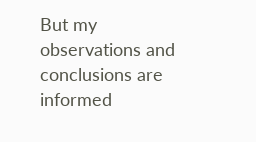But my observations and conclusions are informed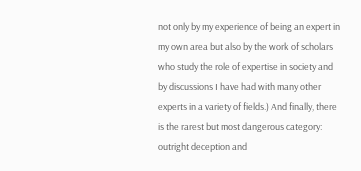not only by my experience of being an expert in my own area but also by the work of scholars who study the role of expertise in society and by discussions I have had with many other experts in a variety of fields.) And finally, there is the rarest but most dangerous category: outright deception and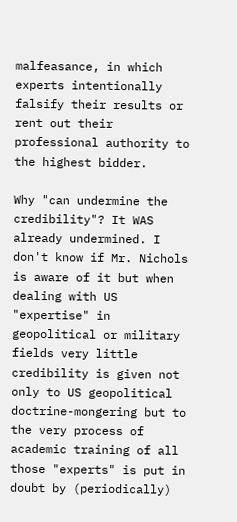malfeasance, in which experts intentionally falsify their results or rent out their professional authority to the highest bidder.

Why "can undermine the credibility"? It WAS already undermined. I don't know if Mr. Nichols is aware of it but when dealing with US "expertise" in geopolitical or military fields very little credibility is given not only to US geopolitical doctrine-mongering but to the very process of academic training of all those "experts" is put in doubt by (periodically)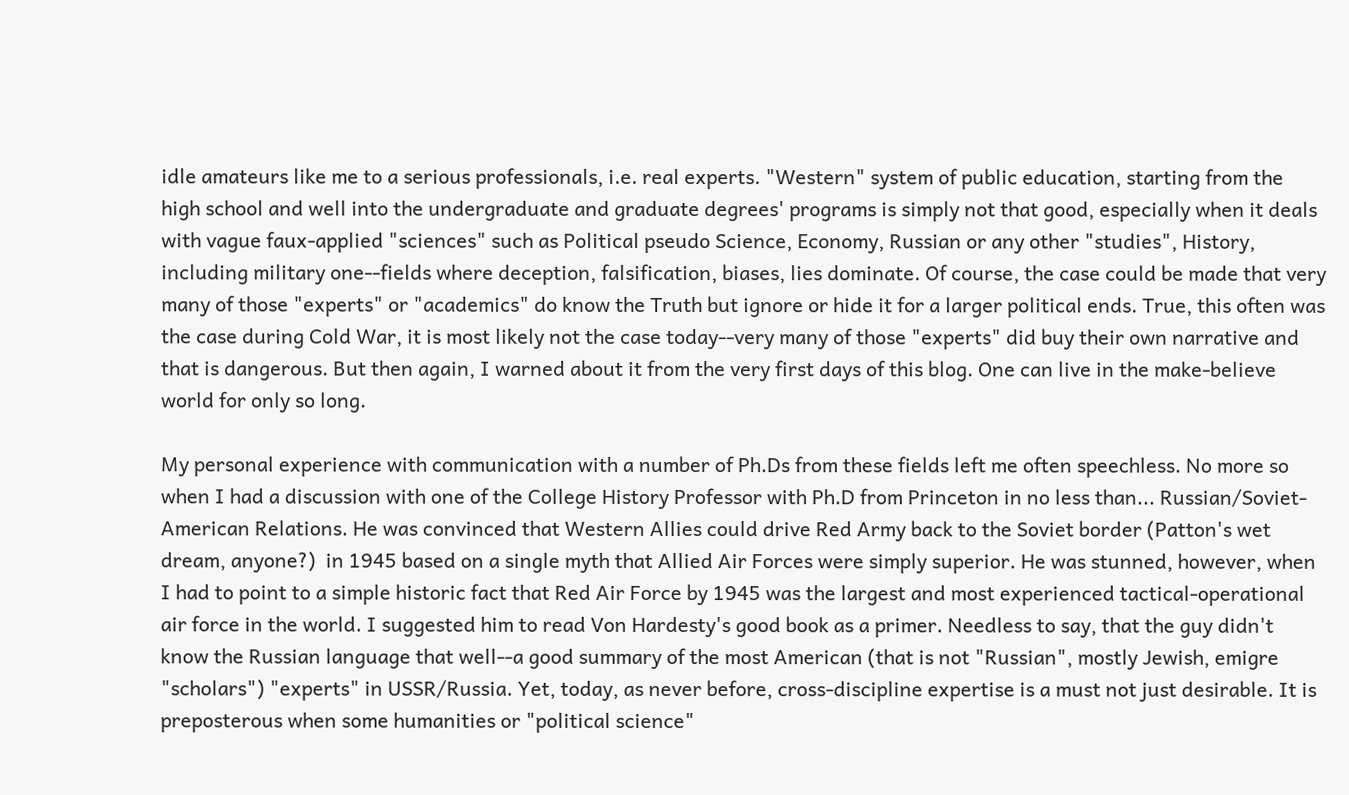idle amateurs like me to a serious professionals, i.e. real experts. "Western" system of public education, starting from the high school and well into the undergraduate and graduate degrees' programs is simply not that good, especially when it deals with vague faux-applied "sciences" such as Political pseudo Science, Economy, Russian or any other "studies", History, including military one--fields where deception, falsification, biases, lies dominate. Of course, the case could be made that very many of those "experts" or "academics" do know the Truth but ignore or hide it for a larger political ends. True, this often was the case during Cold War, it is most likely not the case today--very many of those "experts" did buy their own narrative and that is dangerous. But then again, I warned about it from the very first days of this blog. One can live in the make-believe world for only so long.

My personal experience with communication with a number of Ph.Ds from these fields left me often speechless. No more so when I had a discussion with one of the College History Professor with Ph.D from Princeton in no less than... Russian/Soviet-American Relations. He was convinced that Western Allies could drive Red Army back to the Soviet border (Patton's wet dream, anyone?)  in 1945 based on a single myth that Allied Air Forces were simply superior. He was stunned, however, when I had to point to a simple historic fact that Red Air Force by 1945 was the largest and most experienced tactical-operational air force in the world. I suggested him to read Von Hardesty's good book as a primer. Needless to say, that the guy didn't know the Russian language that well--a good summary of the most American (that is not "Russian", mostly Jewish, emigre "scholars") "experts" in USSR/Russia. Yet, today, as never before, cross-discipline expertise is a must not just desirable. It is preposterous when some humanities or "political science"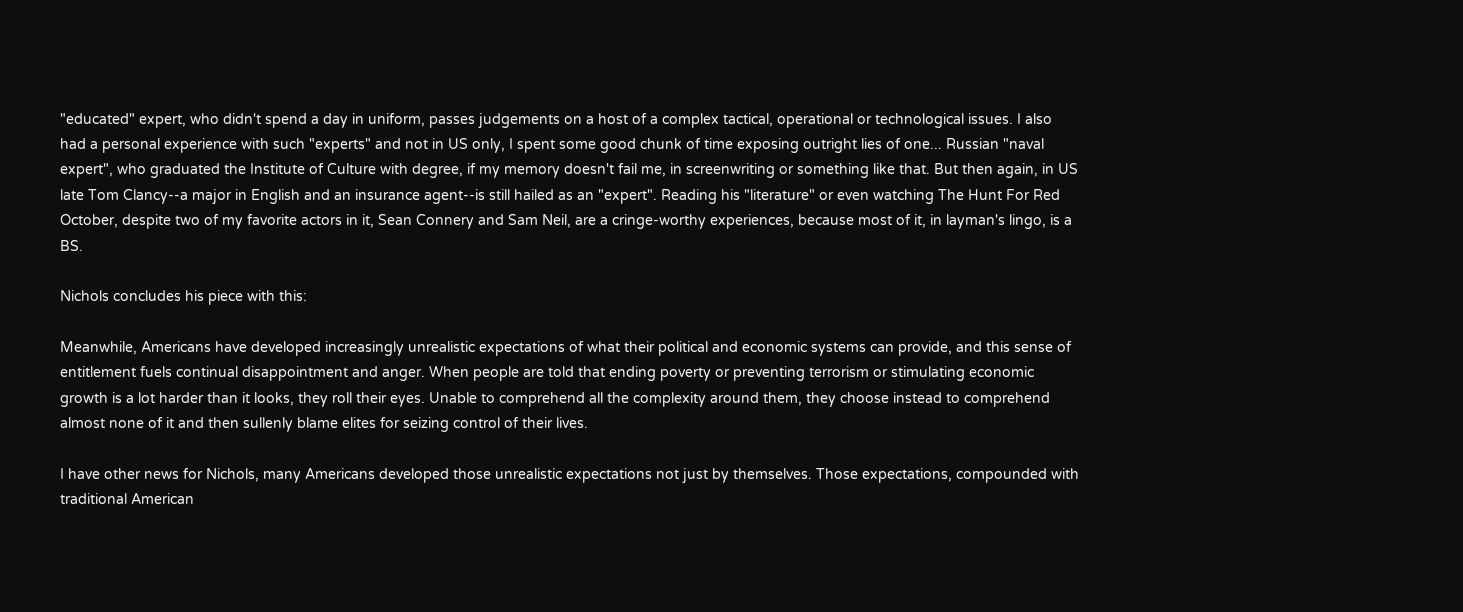"educated" expert, who didn't spend a day in uniform, passes judgements on a host of a complex tactical, operational or technological issues. I also had a personal experience with such "experts" and not in US only, I spent some good chunk of time exposing outright lies of one... Russian "naval expert", who graduated the Institute of Culture with degree, if my memory doesn't fail me, in screenwriting or something like that. But then again, in US late Tom Clancy--a major in English and an insurance agent--is still hailed as an "expert". Reading his "literature" or even watching The Hunt For Red October, despite two of my favorite actors in it, Sean Connery and Sam Neil, are a cringe-worthy experiences, because most of it, in layman's lingo, is a BS.

Nichols concludes his piece with this:

Meanwhile, Americans have developed increasingly unrealistic expectations of what their political and economic systems can provide, and this sense of entitlement fuels continual disappointment and anger. When people are told that ending poverty or preventing terrorism or stimulating economic growth is a lot harder than it looks, they roll their eyes. Unable to comprehend all the complexity around them, they choose instead to comprehend almost none of it and then sullenly blame elites for seizing control of their lives.

I have other news for Nichols, many Americans developed those unrealistic expectations not just by themselves. Those expectations, compounded with traditional American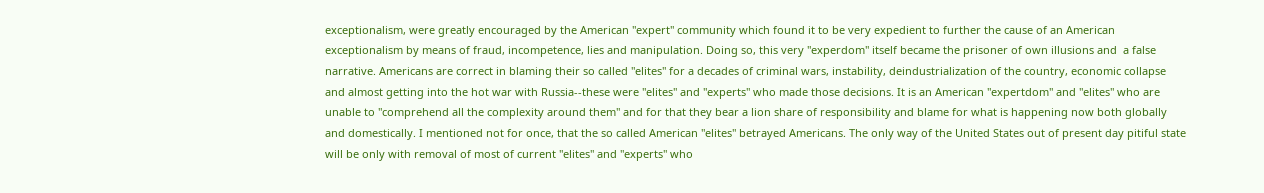exceptionalism, were greatly encouraged by the American "expert" community which found it to be very expedient to further the cause of an American exceptionalism by means of fraud, incompetence, lies and manipulation. Doing so, this very "experdom" itself became the prisoner of own illusions and  a false narrative. Americans are correct in blaming their so called "elites" for a decades of criminal wars, instability, deindustrialization of the country, economic collapse and almost getting into the hot war with Russia--these were "elites" and "experts" who made those decisions. It is an American "expertdom" and "elites" who are unable to "comprehend all the complexity around them" and for that they bear a lion share of responsibility and blame for what is happening now both globally and domestically. I mentioned not for once, that the so called American "elites" betrayed Americans. The only way of the United States out of present day pitiful state will be only with removal of most of current "elites" and "experts" who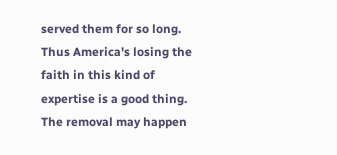served them for so long. Thus America's losing the faith in this kind of expertise is a good thing. The removal may happen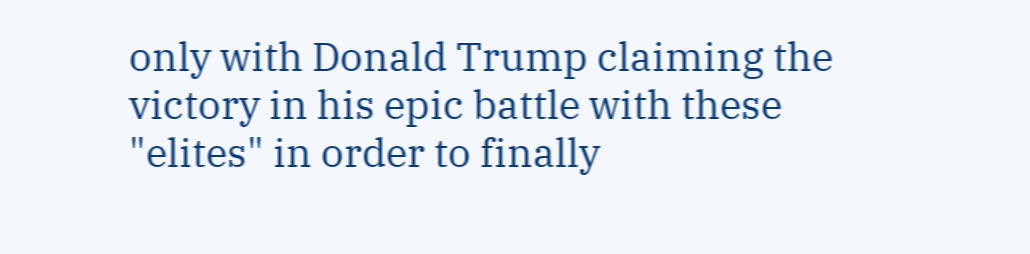only with Donald Trump claiming the victory in his epic battle with these "elites" in order to finally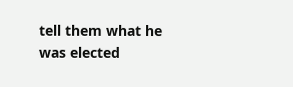tell them what he was elected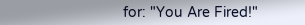for: "You Are Fired!"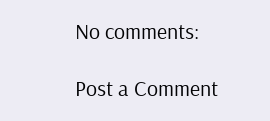No comments:

Post a Comment